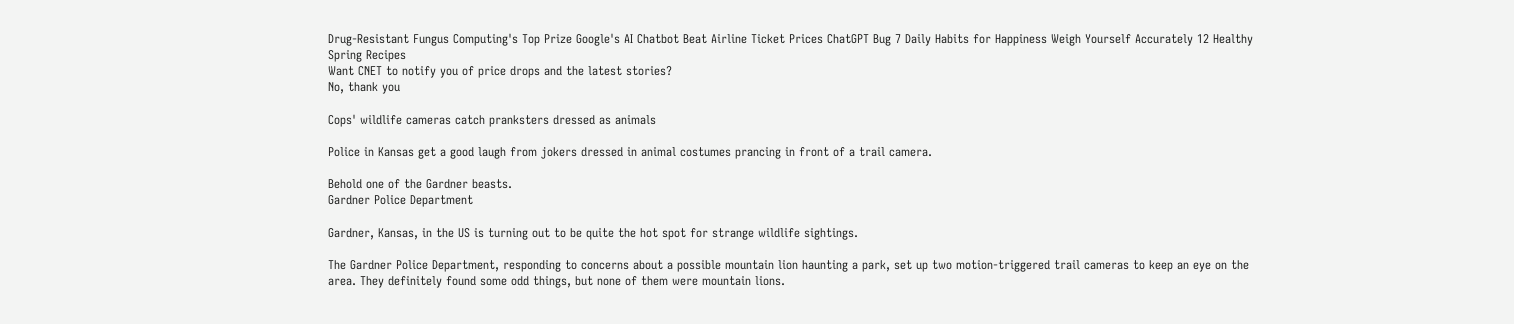Drug-Resistant Fungus Computing's Top Prize Google's AI Chatbot Beat Airline Ticket Prices ChatGPT Bug 7 Daily Habits for Happiness Weigh Yourself Accurately 12 Healthy Spring Recipes
Want CNET to notify you of price drops and the latest stories?
No, thank you

Cops' wildlife cameras catch pranksters dressed as animals

Police in Kansas get a good laugh from jokers dressed in animal costumes prancing in front of a trail camera.

Behold one of the Gardner beasts.
Gardner Police Department

Gardner, Kansas, in the US is turning out to be quite the hot spot for strange wildlife sightings.

The Gardner Police Department, responding to concerns about a possible mountain lion haunting a park, set up two motion-triggered trail cameras to keep an eye on the area. They definitely found some odd things, but none of them were mountain lions.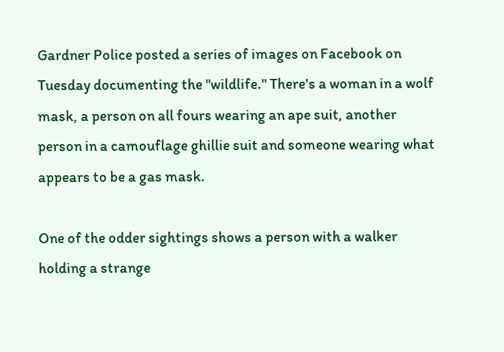Gardner Police posted a series of images on Facebook on Tuesday documenting the "wildlife." There's a woman in a wolf mask, a person on all fours wearing an ape suit, another person in a camouflage ghillie suit and someone wearing what appears to be a gas mask.

One of the odder sightings shows a person with a walker holding a strange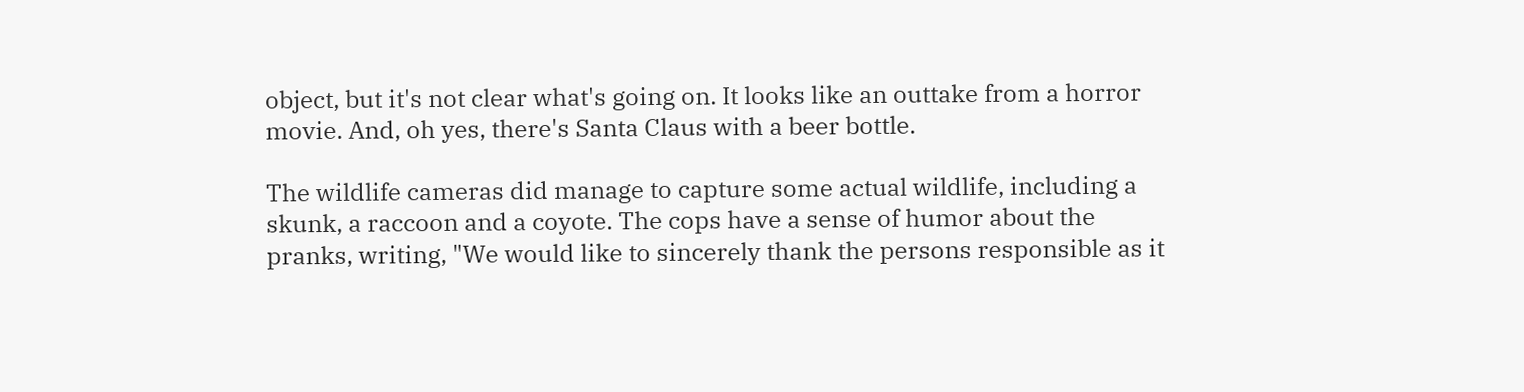object, but it's not clear what's going on. It looks like an outtake from a horror movie. And, oh yes, there's Santa Claus with a beer bottle.

The wildlife cameras did manage to capture some actual wildlife, including a skunk, a raccoon and a coyote. The cops have a sense of humor about the pranks, writing, "We would like to sincerely thank the persons responsible as it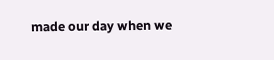made our day when we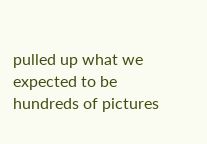pulled up what we expected to be hundreds of pictures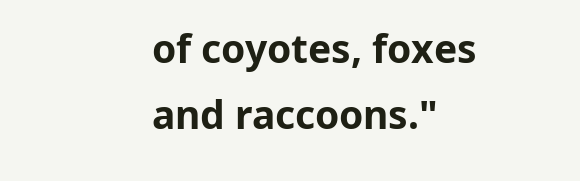of coyotes, foxes and raccoons."